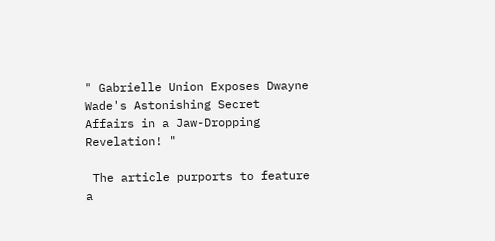" Gabrielle Union Exposes Dwayne Wade's Astonishing Secret Affairs in a Jaw-Dropping Revelation! "

 The article purports to feature a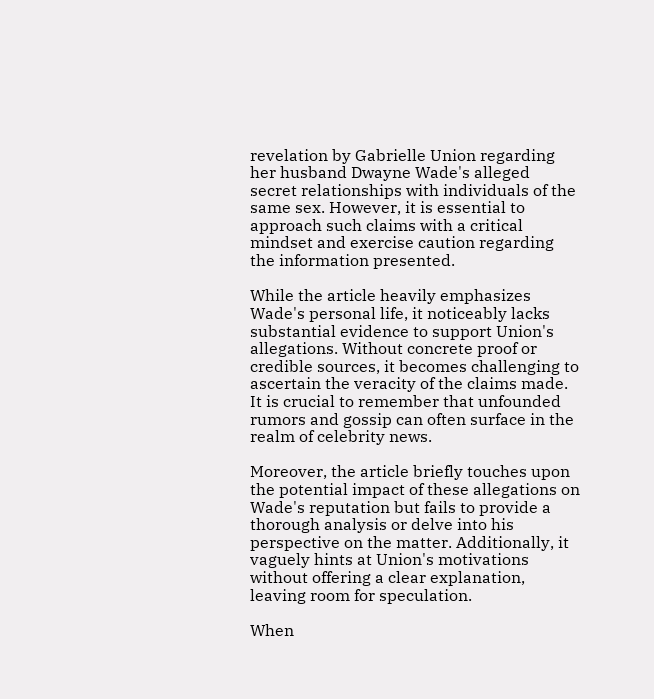revelation by Gabrielle Union regarding her husband Dwayne Wade's alleged secret relationships with individuals of the same sex. However, it is essential to approach such claims with a critical mindset and exercise caution regarding the information presented.

While the article heavily emphasizes Wade's personal life, it noticeably lacks substantial evidence to support Union's allegations. Without concrete proof or credible sources, it becomes challenging to ascertain the veracity of the claims made. It is crucial to remember that unfounded rumors and gossip can often surface in the realm of celebrity news.

Moreover, the article briefly touches upon the potential impact of these allegations on Wade's reputation but fails to provide a thorough analysis or delve into his perspective on the matter. Additionally, it vaguely hints at Union's motivations without offering a clear explanation, leaving room for speculation.

When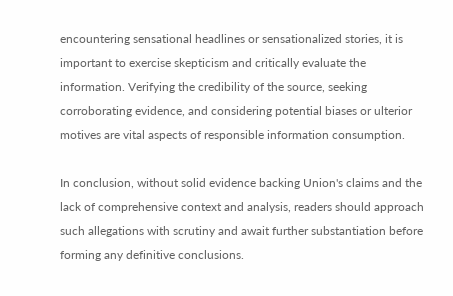encountering sensational headlines or sensationalized stories, it is important to exercise skepticism and critically evaluate the information. Verifying the credibility of the source, seeking corroborating evidence, and considering potential biases or ulterior motives are vital aspects of responsible information consumption.

In conclusion, without solid evidence backing Union's claims and the lack of comprehensive context and analysis, readers should approach such allegations with scrutiny and await further substantiation before forming any definitive conclusions.